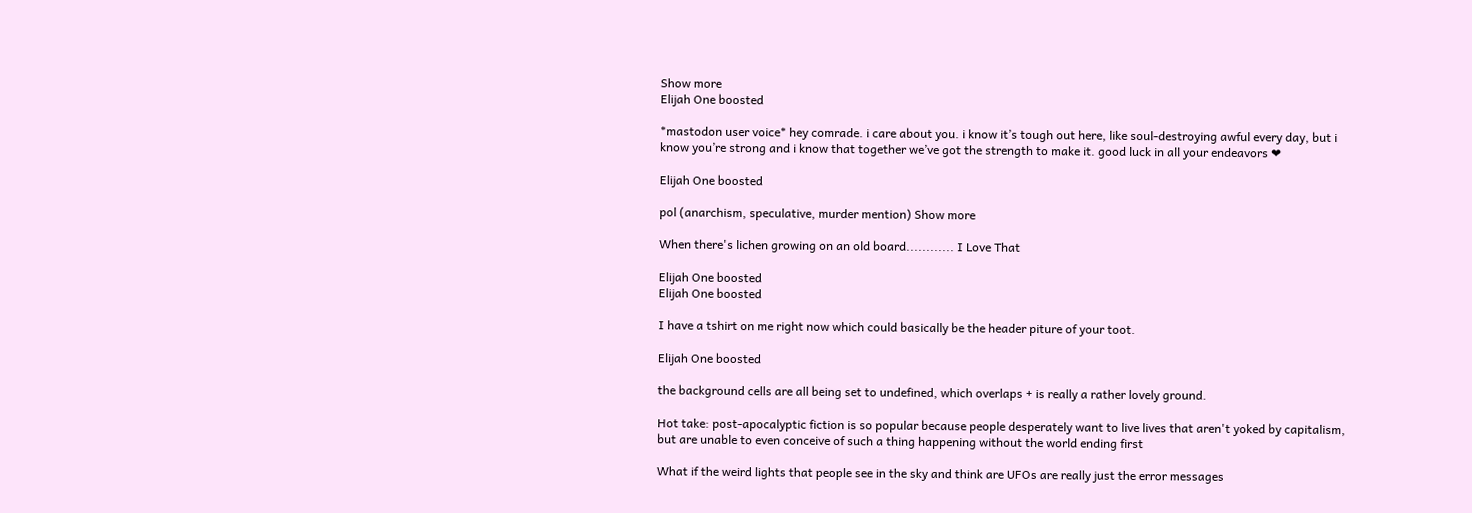Show more
Elijah One boosted

*mastodon user voice* hey comrade. i care about you. i know it’s tough out here, like soul-destroying awful every day, but i know you’re strong and i know that together we’ve got the strength to make it. good luck in all your endeavors ❤

Elijah One boosted

pol (anarchism, speculative, murder mention) Show more

When there's lichen growing on an old board............ I Love That

Elijah One boosted
Elijah One boosted

I have a tshirt on me right now which could basically be the header piture of your toot.

Elijah One boosted

the background cells are all being set to undefined, which overlaps + is really a rather lovely ground.

Hot take: post-apocalyptic fiction is so popular because people desperately want to live lives that aren't yoked by capitalism, but are unable to even conceive of such a thing happening without the world ending first

What if the weird lights that people see in the sky and think are UFOs are really just the error messages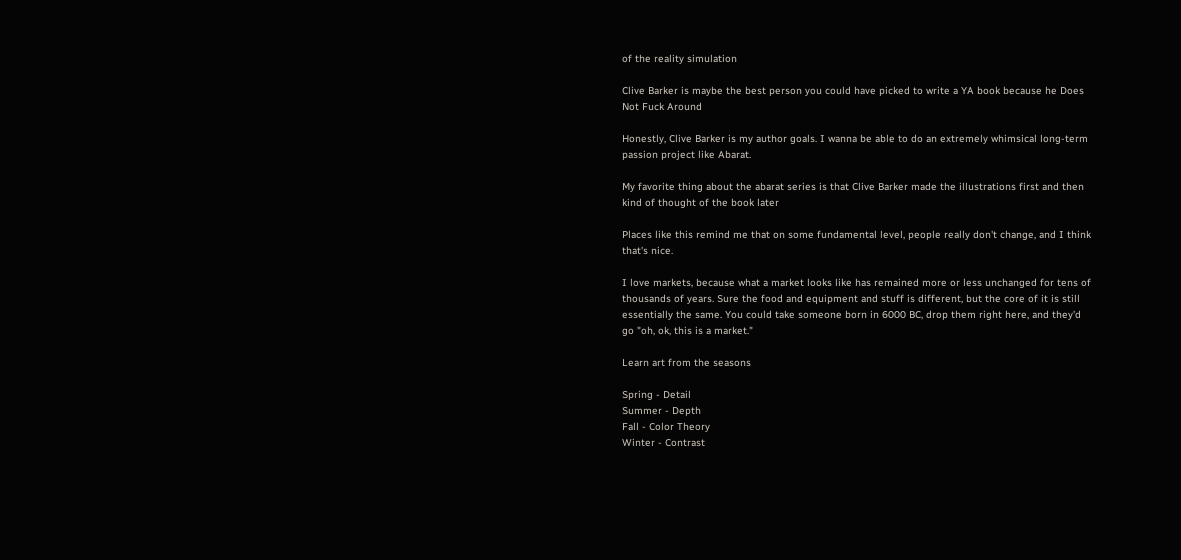of the reality simulation

Clive Barker is maybe the best person you could have picked to write a YA book because he Does Not Fuck Around

Honestly, Clive Barker is my author goals. I wanna be able to do an extremely whimsical long-term passion project like Abarat.

My favorite thing about the abarat series is that Clive Barker made the illustrations first and then kind of thought of the book later

Places like this remind me that on some fundamental level, people really don't change, and I think that's nice.

I love markets, because what a market looks like has remained more or less unchanged for tens of thousands of years. Sure the food and equipment and stuff is different, but the core of it is still essentially the same. You could take someone born in 6000 BC, drop them right here, and they'd go "oh, ok, this is a market."

Learn art from the seasons

Spring - Detail
Summer - Depth
Fall - Color Theory
Winter - Contrast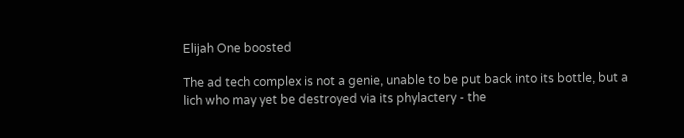Elijah One boosted

The ad tech complex is not a genie, unable to be put back into its bottle, but a lich who may yet be destroyed via its phylactery - the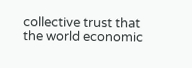collective trust that the world economic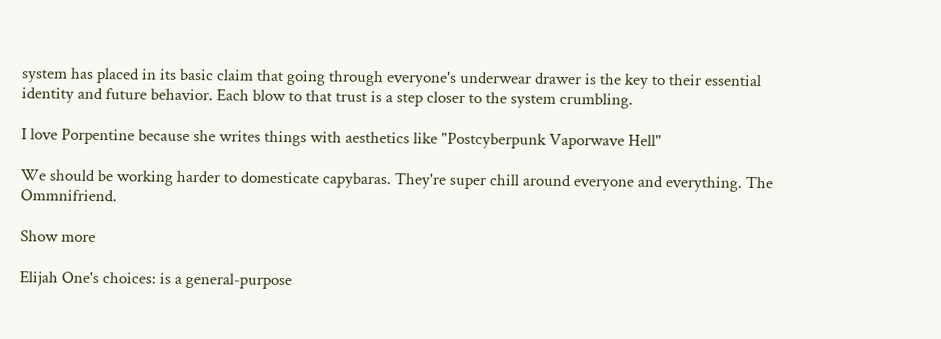system has placed in its basic claim that going through everyone's underwear drawer is the key to their essential identity and future behavior. Each blow to that trust is a step closer to the system crumbling.

I love Porpentine because she writes things with aesthetics like "Postcyberpunk Vaporwave Hell"

We should be working harder to domesticate capybaras. They're super chill around everyone and everything. The Ommnifriend.

Show more

Elijah One's choices: is a general-purpose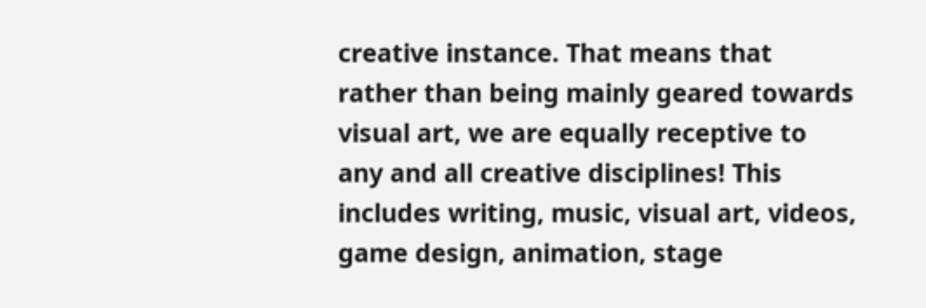creative instance. That means that rather than being mainly geared towards visual art, we are equally receptive to any and all creative disciplines! This includes writing, music, visual art, videos, game design, animation, stage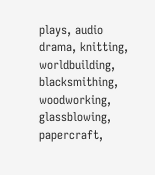plays, audio drama, knitting, worldbuilding, blacksmithing, woodworking, glassblowing, papercraft,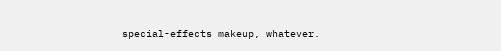special-effects makeup, whatever.